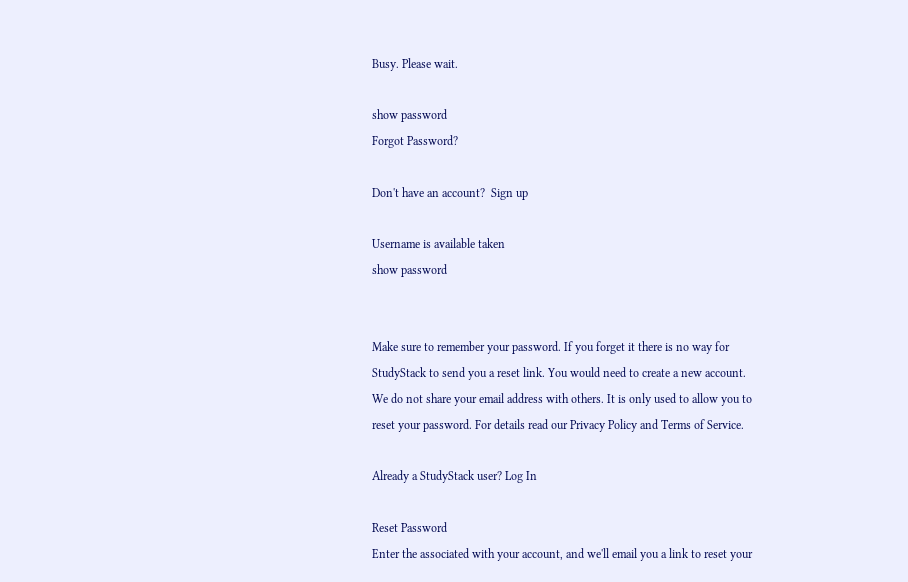Busy. Please wait.

show password
Forgot Password?

Don't have an account?  Sign up

Username is available taken
show password


Make sure to remember your password. If you forget it there is no way for StudyStack to send you a reset link. You would need to create a new account.
We do not share your email address with others. It is only used to allow you to reset your password. For details read our Privacy Policy and Terms of Service.

Already a StudyStack user? Log In

Reset Password
Enter the associated with your account, and we'll email you a link to reset your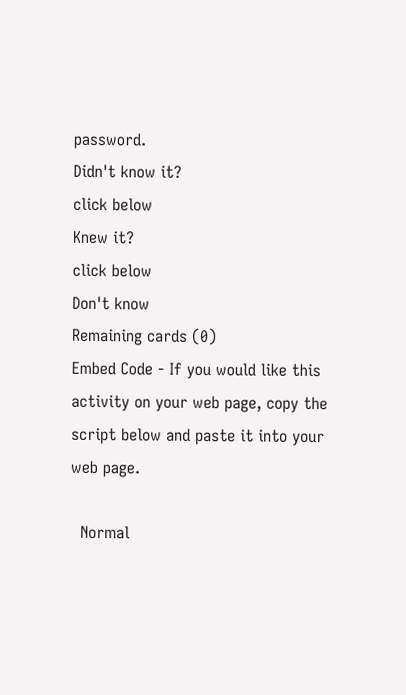password.
Didn't know it?
click below
Knew it?
click below
Don't know
Remaining cards (0)
Embed Code - If you would like this activity on your web page, copy the script below and paste it into your web page.

  Normal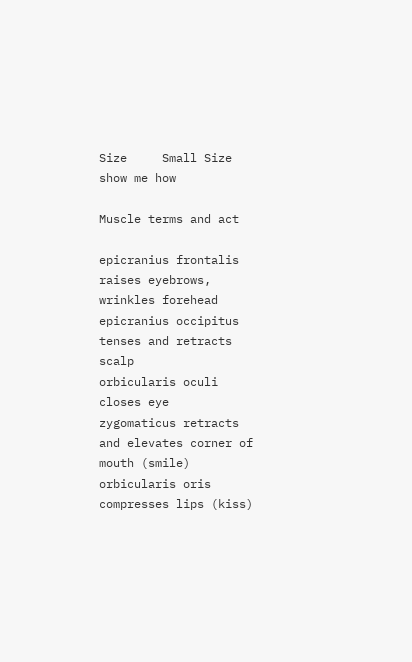Size     Small Size show me how

Muscle terms and act

epicranius frontalis raises eyebrows, wrinkles forehead
epicranius occipitus tenses and retracts scalp
orbicularis oculi closes eye
zygomaticus retracts and elevates corner of mouth (smile)
orbicularis oris compresses lips (kiss)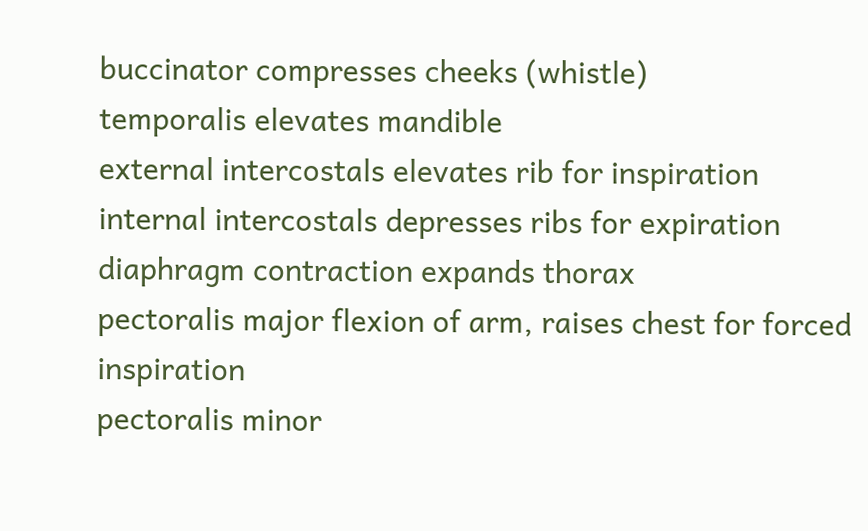buccinator compresses cheeks (whistle)
temporalis elevates mandible
external intercostals elevates rib for inspiration
internal intercostals depresses ribs for expiration
diaphragm contraction expands thorax
pectoralis major flexion of arm, raises chest for forced inspiration
pectoralis minor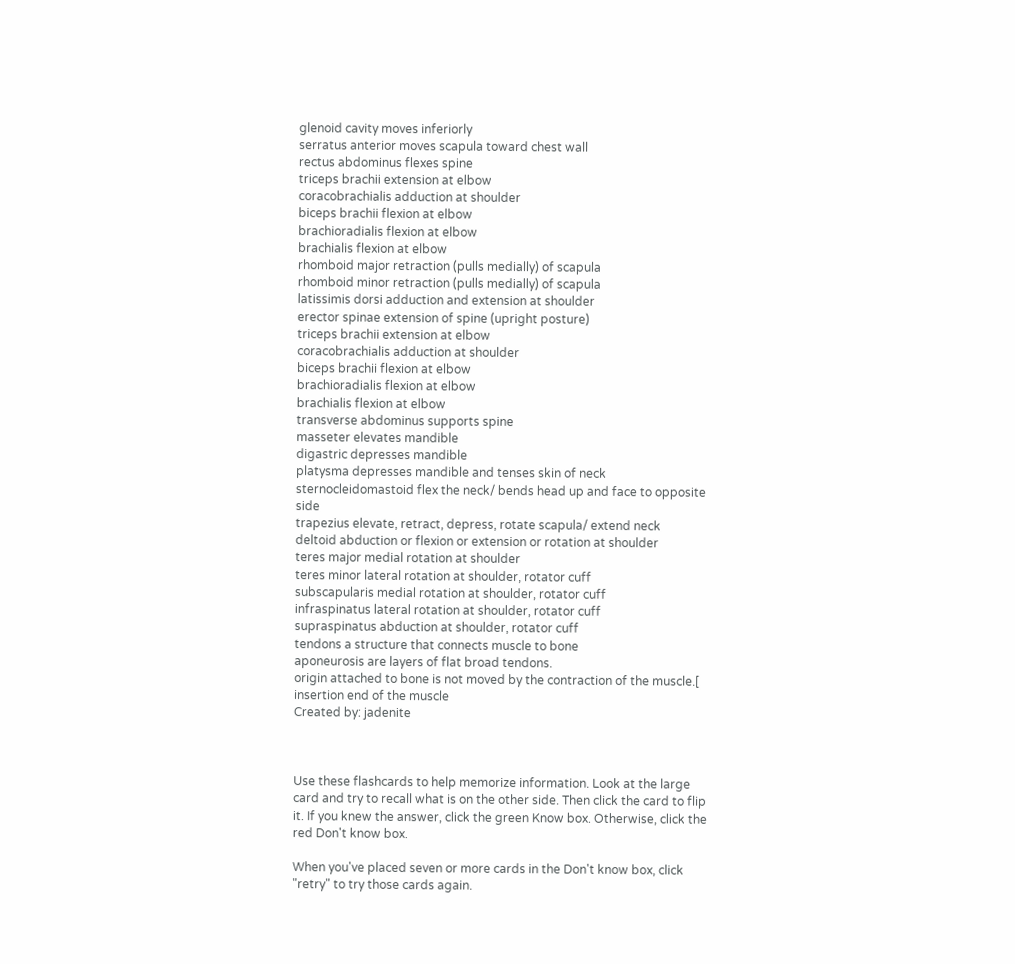glenoid cavity moves inferiorly
serratus anterior moves scapula toward chest wall
rectus abdominus flexes spine
triceps brachii extension at elbow
coracobrachialis adduction at shoulder
biceps brachii flexion at elbow
brachioradialis flexion at elbow
brachialis flexion at elbow
rhomboid major retraction (pulls medially) of scapula
rhomboid minor retraction (pulls medially) of scapula
latissimis dorsi adduction and extension at shoulder
erector spinae extension of spine (upright posture)
triceps brachii extension at elbow
coracobrachialis adduction at shoulder
biceps brachii flexion at elbow
brachioradialis flexion at elbow
brachialis flexion at elbow
transverse abdominus supports spine
masseter elevates mandible
digastric depresses mandible
platysma depresses mandible and tenses skin of neck
sternocleidomastoid flex the neck/ bends head up and face to opposite side
trapezius elevate, retract, depress, rotate scapula/ extend neck
deltoid abduction or flexion or extension or rotation at shoulder
teres major medial rotation at shoulder
teres minor lateral rotation at shoulder, rotator cuff
subscapularis medial rotation at shoulder, rotator cuff
infraspinatus lateral rotation at shoulder, rotator cuff
supraspinatus abduction at shoulder, rotator cuff
tendons a structure that connects muscle to bone
aponeurosis are layers of flat broad tendons.
origin attached to bone is not moved by the contraction of the muscle.[
insertion end of the muscle
Created by: jadenite



Use these flashcards to help memorize information. Look at the large card and try to recall what is on the other side. Then click the card to flip it. If you knew the answer, click the green Know box. Otherwise, click the red Don't know box.

When you've placed seven or more cards in the Don't know box, click "retry" to try those cards again.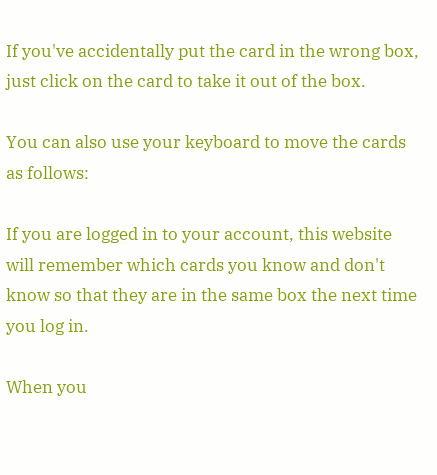If you've accidentally put the card in the wrong box, just click on the card to take it out of the box.

You can also use your keyboard to move the cards as follows:

If you are logged in to your account, this website will remember which cards you know and don't know so that they are in the same box the next time you log in.

When you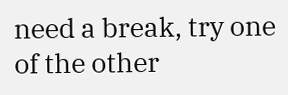need a break, try one of the other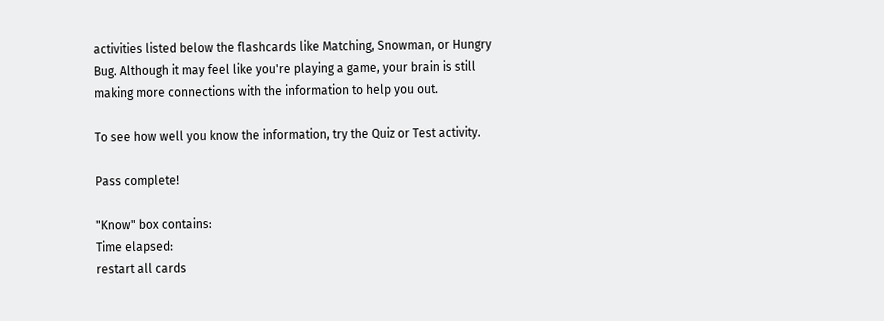activities listed below the flashcards like Matching, Snowman, or Hungry Bug. Although it may feel like you're playing a game, your brain is still making more connections with the information to help you out.

To see how well you know the information, try the Quiz or Test activity.

Pass complete!

"Know" box contains:
Time elapsed:
restart all cards